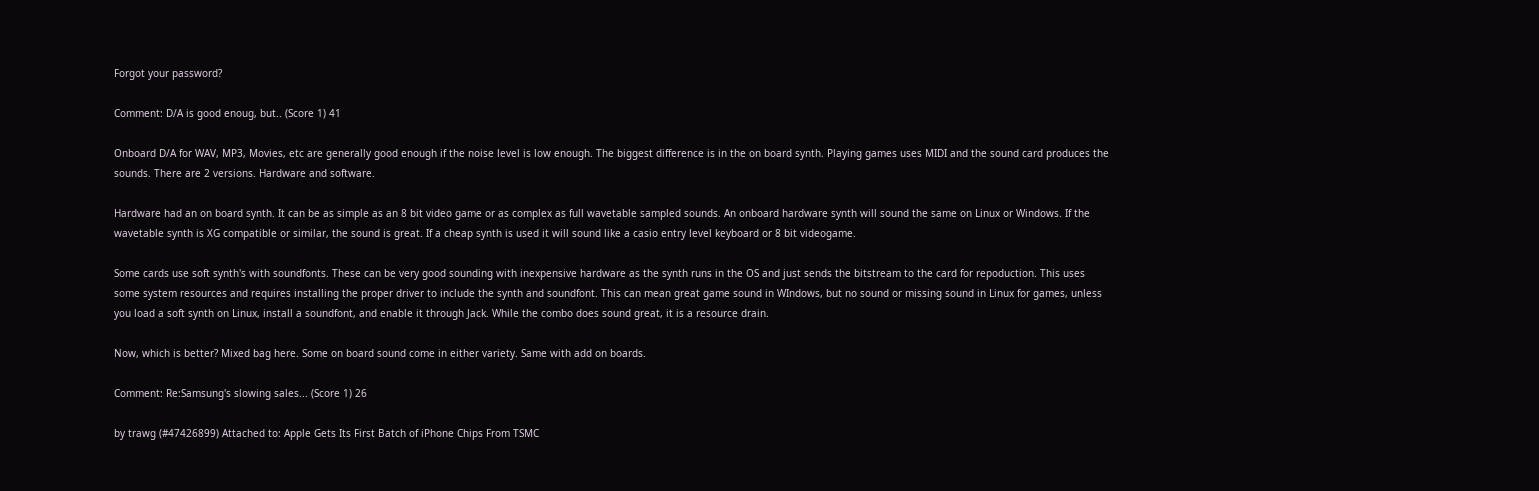Forgot your password?

Comment: D/A is good enoug, but.. (Score 1) 41

Onboard D/A for WAV, MP3, Movies, etc are generally good enough if the noise level is low enough. The biggest difference is in the on board synth. Playing games uses MIDI and the sound card produces the sounds. There are 2 versions. Hardware and software.

Hardware had an on board synth. It can be as simple as an 8 bit video game or as complex as full wavetable sampled sounds. An onboard hardware synth will sound the same on Linux or Windows. If the wavetable synth is XG compatible or similar, the sound is great. If a cheap synth is used it will sound like a casio entry level keyboard or 8 bit videogame.

Some cards use soft synth's with soundfonts. These can be very good sounding with inexpensive hardware as the synth runs in the OS and just sends the bitstream to the card for repoduction. This uses some system resources and requires installing the proper driver to include the synth and soundfont. This can mean great game sound in WIndows, but no sound or missing sound in Linux for games, unless you load a soft synth on Linux, install a soundfont, and enable it through Jack. While the combo does sound great, it is a resource drain.

Now, which is better? Mixed bag here. Some on board sound come in either variety. Same with add on boards.

Comment: Re:Samsung's slowing sales... (Score 1) 26

by trawg (#47426899) Attached to: Apple Gets Its First Batch of iPhone Chips From TSMC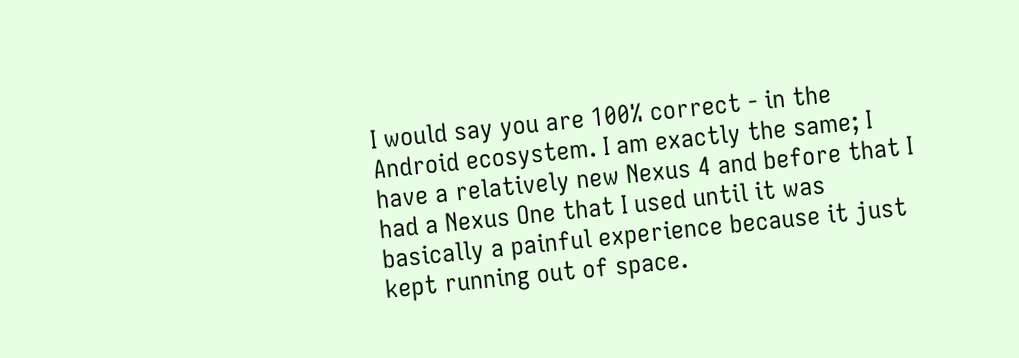I would say you are 100% correct - in the Android ecosystem. I am exactly the same; I have a relatively new Nexus 4 and before that I had a Nexus One that I used until it was basically a painful experience because it just kept running out of space.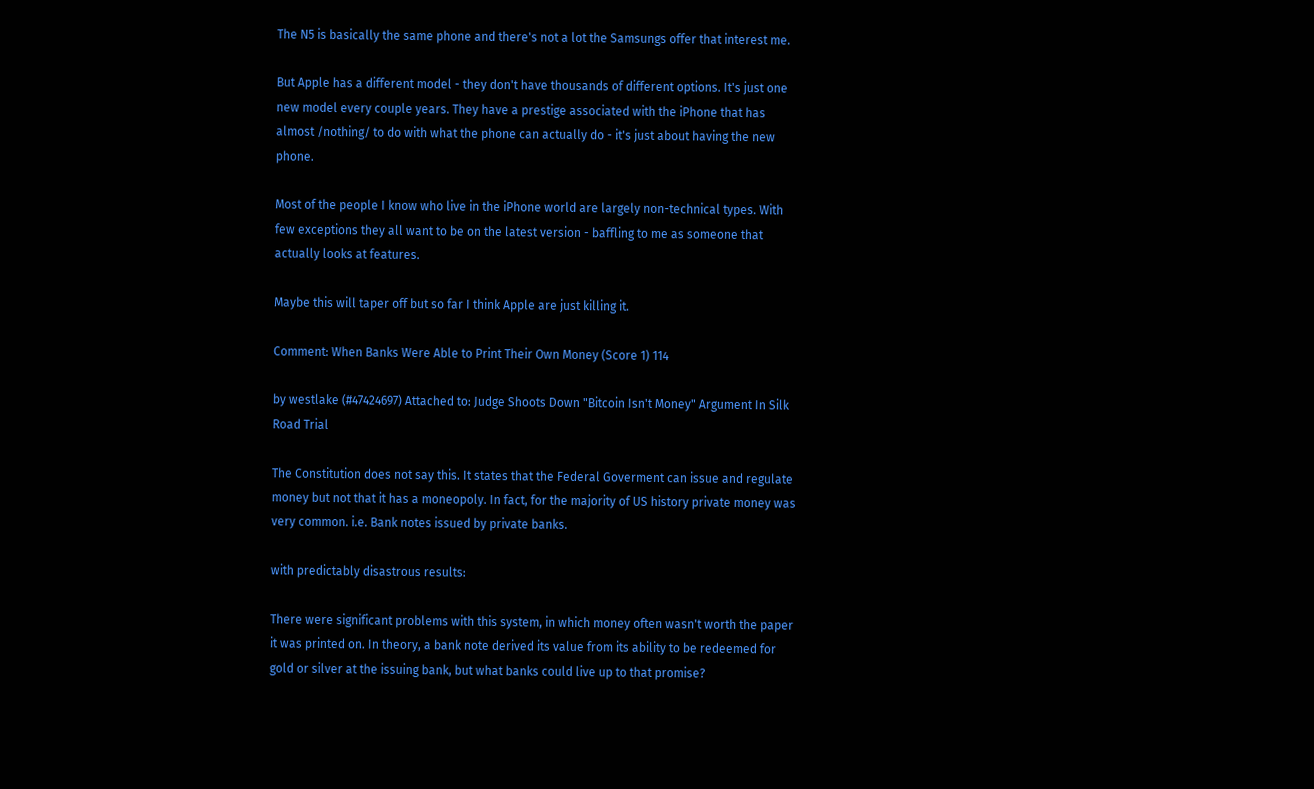The N5 is basically the same phone and there's not a lot the Samsungs offer that interest me.

But Apple has a different model - they don't have thousands of different options. It's just one new model every couple years. They have a prestige associated with the iPhone that has almost /nothing/ to do with what the phone can actually do - it's just about having the new phone.

Most of the people I know who live in the iPhone world are largely non-technical types. With few exceptions they all want to be on the latest version - baffling to me as someone that actually looks at features.

Maybe this will taper off but so far I think Apple are just killing it.

Comment: When Banks Were Able to Print Their Own Money (Score 1) 114

by westlake (#47424697) Attached to: Judge Shoots Down "Bitcoin Isn't Money" Argument In Silk Road Trial

The Constitution does not say this. It states that the Federal Goverment can issue and regulate money but not that it has a moneopoly. In fact, for the majority of US history private money was very common. i.e. Bank notes issued by private banks.

with predictably disastrous results:

There were significant problems with this system, in which money often wasn't worth the paper it was printed on. In theory, a bank note derived its value from its ability to be redeemed for gold or silver at the issuing bank, but what banks could live up to that promise?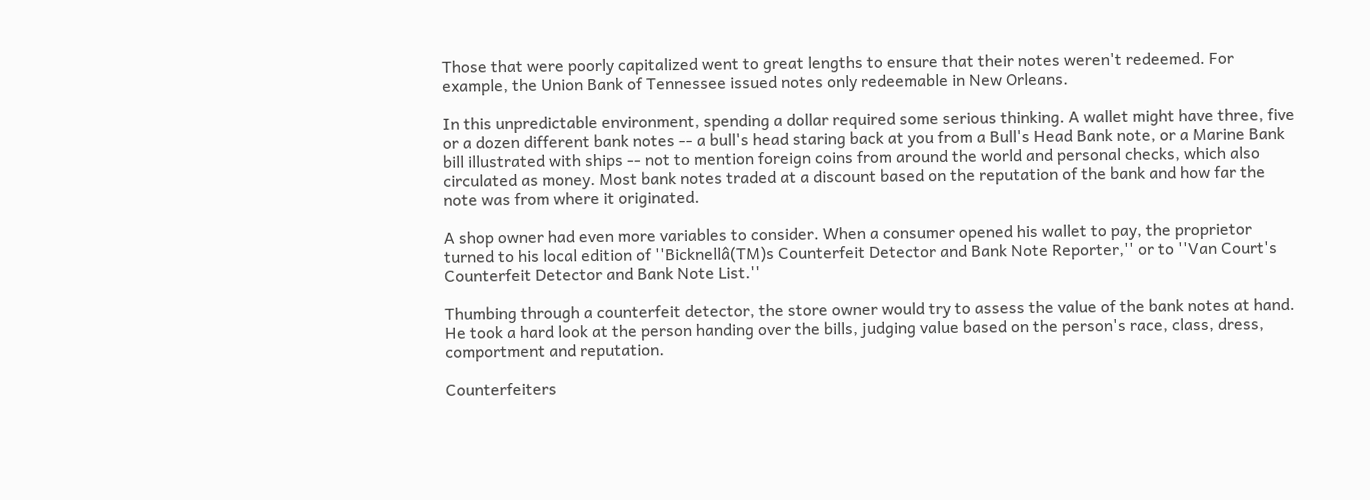Those that were poorly capitalized went to great lengths to ensure that their notes weren't redeemed. For example, the Union Bank of Tennessee issued notes only redeemable in New Orleans.

In this unpredictable environment, spending a dollar required some serious thinking. A wallet might have three, five or a dozen different bank notes -- a bull's head staring back at you from a Bull's Head Bank note, or a Marine Bank bill illustrated with ships -- not to mention foreign coins from around the world and personal checks, which also circulated as money. Most bank notes traded at a discount based on the reputation of the bank and how far the note was from where it originated.

A shop owner had even more variables to consider. When a consumer opened his wallet to pay, the proprietor turned to his local edition of ''Bicknellâ(TM)s Counterfeit Detector and Bank Note Reporter,'' or to ''Van Court's Counterfeit Detector and Bank Note List.''

Thumbing through a counterfeit detector, the store owner would try to assess the value of the bank notes at hand. He took a hard look at the person handing over the bills, judging value based on the person's race, class, dress, comportment and reputation.

Counterfeiters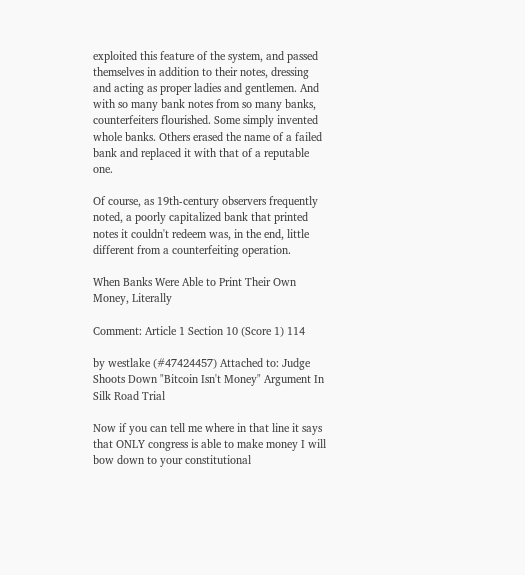exploited this feature of the system, and passed themselves in addition to their notes, dressing and acting as proper ladies and gentlemen. And with so many bank notes from so many banks, counterfeiters flourished. Some simply invented whole banks. Others erased the name of a failed bank and replaced it with that of a reputable one.

Of course, as 19th-century observers frequently noted, a poorly capitalized bank that printed notes it couldn't redeem was, in the end, little different from a counterfeiting operation.

When Banks Were Able to Print Their Own Money, Literally

Comment: Article 1 Section 10 (Score 1) 114

by westlake (#47424457) Attached to: Judge Shoots Down "Bitcoin Isn't Money" Argument In Silk Road Trial

Now if you can tell me where in that line it says that ONLY congress is able to make money I will bow down to your constitutional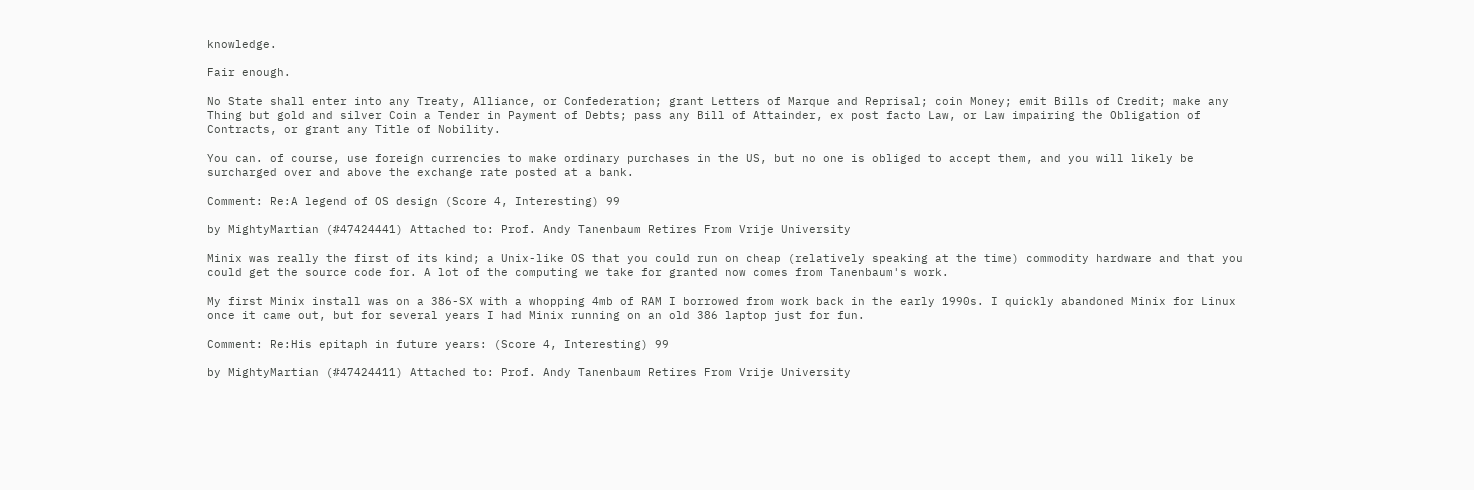knowledge.

Fair enough.

No State shall enter into any Treaty, Alliance, or Confederation; grant Letters of Marque and Reprisal; coin Money; emit Bills of Credit; make any Thing but gold and silver Coin a Tender in Payment of Debts; pass any Bill of Attainder, ex post facto Law, or Law impairing the Obligation of Contracts, or grant any Title of Nobility.

You can. of course, use foreign currencies to make ordinary purchases in the US, but no one is obliged to accept them, and you will likely be surcharged over and above the exchange rate posted at a bank.

Comment: Re:A legend of OS design (Score 4, Interesting) 99

by MightyMartian (#47424441) Attached to: Prof. Andy Tanenbaum Retires From Vrije University

Minix was really the first of its kind; a Unix-like OS that you could run on cheap (relatively speaking at the time) commodity hardware and that you could get the source code for. A lot of the computing we take for granted now comes from Tanenbaum's work.

My first Minix install was on a 386-SX with a whopping 4mb of RAM I borrowed from work back in the early 1990s. I quickly abandoned Minix for Linux once it came out, but for several years I had Minix running on an old 386 laptop just for fun.

Comment: Re:His epitaph in future years: (Score 4, Interesting) 99

by MightyMartian (#47424411) Attached to: Prof. Andy Tanenbaum Retires From Vrije University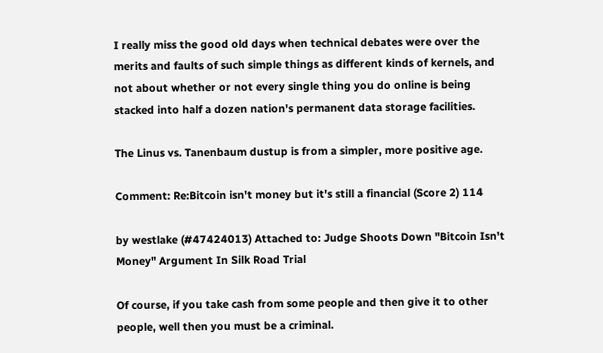I really miss the good old days when technical debates were over the merits and faults of such simple things as different kinds of kernels, and not about whether or not every single thing you do online is being stacked into half a dozen nation's permanent data storage facilities.

The Linus vs. Tanenbaum dustup is from a simpler, more positive age.

Comment: Re:Bitcoin isn't money but it's still a financial (Score 2) 114

by westlake (#47424013) Attached to: Judge Shoots Down "Bitcoin Isn't Money" Argument In Silk Road Trial

Of course, if you take cash from some people and then give it to other people, well then you must be a criminal.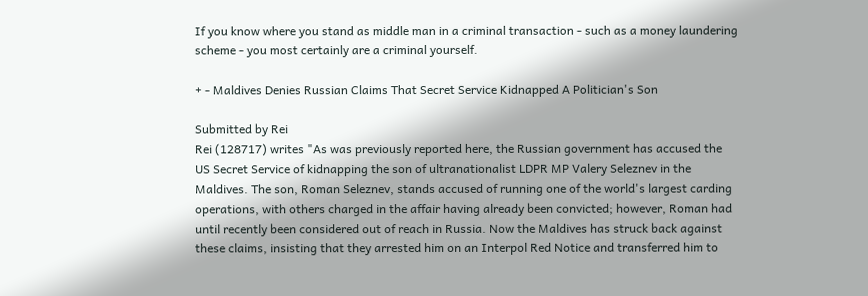If you know where you stand as middle man in a criminal transaction - such as a money laundering scheme - you most certainly are a criminal yourself.

+ - Maldives Denies Russian Claims That Secret Service Kidnapped A Politician's Son

Submitted by Rei
Rei (128717) writes "As was previously reported here, the Russian government has accused the US Secret Service of kidnapping the son of ultranationalist LDPR MP Valery Seleznev in the Maldives. The son, Roman Seleznev, stands accused of running one of the world's largest carding operations, with others charged in the affair having already been convicted; however, Roman had until recently been considered out of reach in Russia. Now the Maldives has struck back against these claims, insisting that they arrested him on an Interpol Red Notice and transferred him to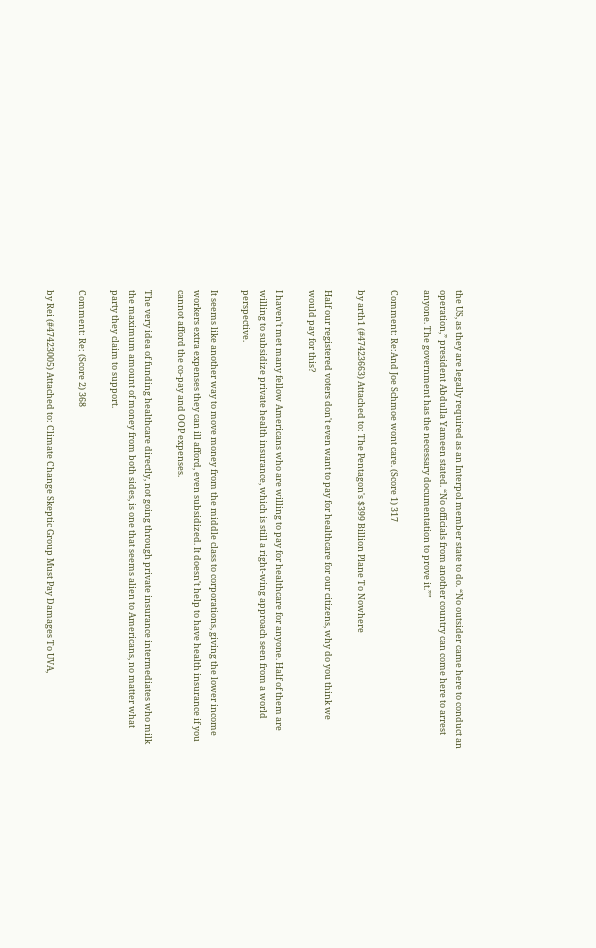the US, as they are legally required as an Interpol member state to do. “No outsider came here to conduct an operation,” president Abdulla Yameen stated. “No officials from another country can come here to arrest anyone. The government has the necessary documentation to prove it.”"

Comment: Re:And Joe Schmoe wont care. (Score 1) 317

by arth1 (#47423663) Attached to: The Pentagon's $399 Billion Plane To Nowhere

Half our registered voters don't even want to pay for healthcare for our citizens, why do you think we would pay for this?

I haven't met many fellow Americans who are willing to pay for healthcare for anyone. Half of them are willing to subsidize private health insurance, which is still a right-wing approach seen from a world perspective.

It seems like another way to move money from the middle class to corporations, giving the lower income workers extra expenses they can ill afford, even subsidized. It doesn't help to have health insurance if you cannot afford the co-pay and OOP expenses.

The very idea of funding healthcare directly, not going through private insurance intermediates who milk the maximum amount of money from both sides, is one that seems alien to Americans, no matter what party they claim to support.

Comment: Re: (Score 2) 368

by Rei (#47423005) Attached to: Climate Change Skeptic Group Must Pay Damages To UVA,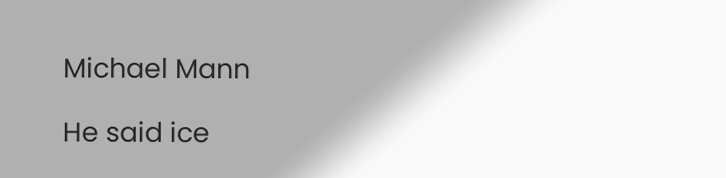Michael Mann

He said ice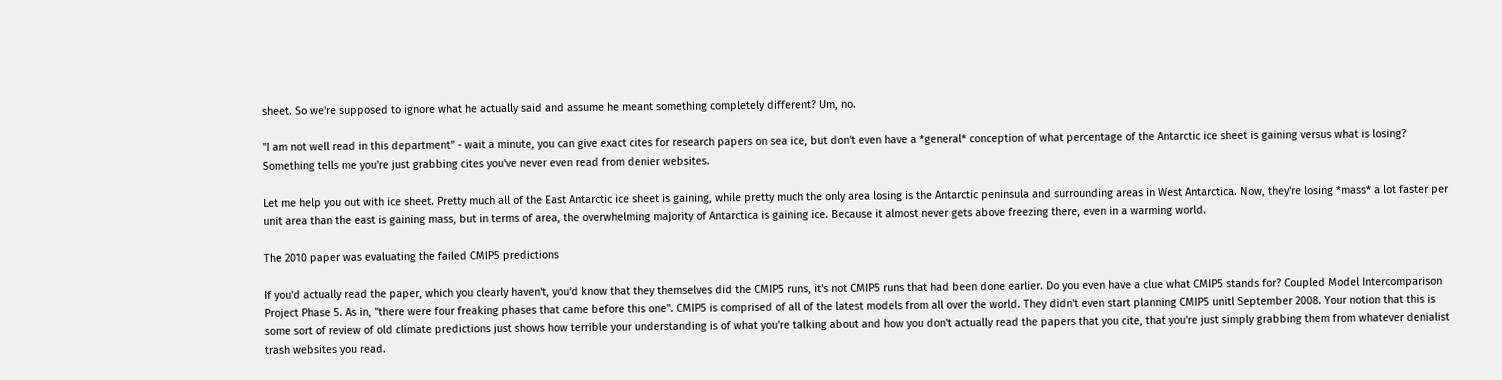sheet. So we're supposed to ignore what he actually said and assume he meant something completely different? Um, no.

"I am not well read in this department" - wait a minute, you can give exact cites for research papers on sea ice, but don't even have a *general* conception of what percentage of the Antarctic ice sheet is gaining versus what is losing? Something tells me you're just grabbing cites you've never even read from denier websites.

Let me help you out with ice sheet. Pretty much all of the East Antarctic ice sheet is gaining, while pretty much the only area losing is the Antarctic peninsula and surrounding areas in West Antarctica. Now, they're losing *mass* a lot faster per unit area than the east is gaining mass, but in terms of area, the overwhelming majority of Antarctica is gaining ice. Because it almost never gets above freezing there, even in a warming world.

The 2010 paper was evaluating the failed CMIP5 predictions

If you'd actually read the paper, which you clearly haven't, you'd know that they themselves did the CMIP5 runs, it's not CMIP5 runs that had been done earlier. Do you even have a clue what CMIP5 stands for? Coupled Model Intercomparison Project Phase 5. As in, "there were four freaking phases that came before this one". CMIP5 is comprised of all of the latest models from all over the world. They didn't even start planning CMIP5 unitl September 2008. Your notion that this is some sort of review of old climate predictions just shows how terrible your understanding is of what you're talking about and how you don't actually read the papers that you cite, that you're just simply grabbing them from whatever denialist trash websites you read.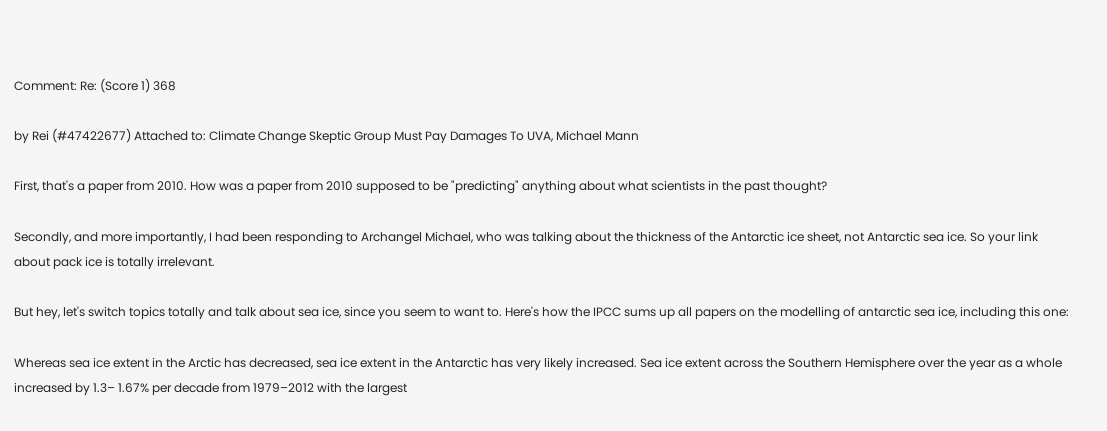Comment: Re: (Score 1) 368

by Rei (#47422677) Attached to: Climate Change Skeptic Group Must Pay Damages To UVA, Michael Mann

First, that's a paper from 2010. How was a paper from 2010 supposed to be "predicting" anything about what scientists in the past thought?

Secondly, and more importantly, I had been responding to Archangel Michael, who was talking about the thickness of the Antarctic ice sheet, not Antarctic sea ice. So your link about pack ice is totally irrelevant.

But hey, let's switch topics totally and talk about sea ice, since you seem to want to. Here's how the IPCC sums up all papers on the modelling of antarctic sea ice, including this one:

Whereas sea ice extent in the Arctic has decreased, sea ice extent in the Antarctic has very likely increased. Sea ice extent across the Southern Hemisphere over the year as a whole increased by 1.3– 1.67% per decade from 1979–2012 with the largest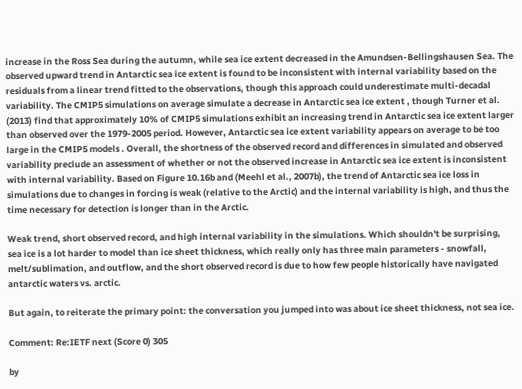increase in the Ross Sea during the autumn, while sea ice extent decreased in the Amundsen-Bellingshausen Sea. The observed upward trend in Antarctic sea ice extent is found to be inconsistent with internal variability based on the residuals from a linear trend fitted to the observations, though this approach could underestimate multi-decadal variability. The CMIP5 simulations on average simulate a decrease in Antarctic sea ice extent , though Turner et al. (2013) find that approximately 10% of CMIP5 simulations exhibit an increasing trend in Antarctic sea ice extent larger than observed over the 1979-2005 period. However, Antarctic sea ice extent variability appears on average to be too large in the CMIP5 models . Overall, the shortness of the observed record and differences in simulated and observed variability preclude an assessment of whether or not the observed increase in Antarctic sea ice extent is inconsistent with internal variability. Based on Figure 10.16b and (Meehl et al., 2007b), the trend of Antarctic sea ice loss in simulations due to changes in forcing is weak (relative to the Arctic) and the internal variability is high, and thus the time necessary for detection is longer than in the Arctic.

Weak trend, short observed record, and high internal variability in the simulations. Which shouldn't be surprising, sea ice is a lot harder to model than ice sheet thickness, which really only has three main parameters - snowfall, melt/sublimation, and outflow, and the short observed record is due to how few people historically have navigated antarctic waters vs. arctic.

But again, to reiterate the primary point: the conversation you jumped into was about ice sheet thickness, not sea ice.

Comment: Re:IETF next (Score 0) 305

by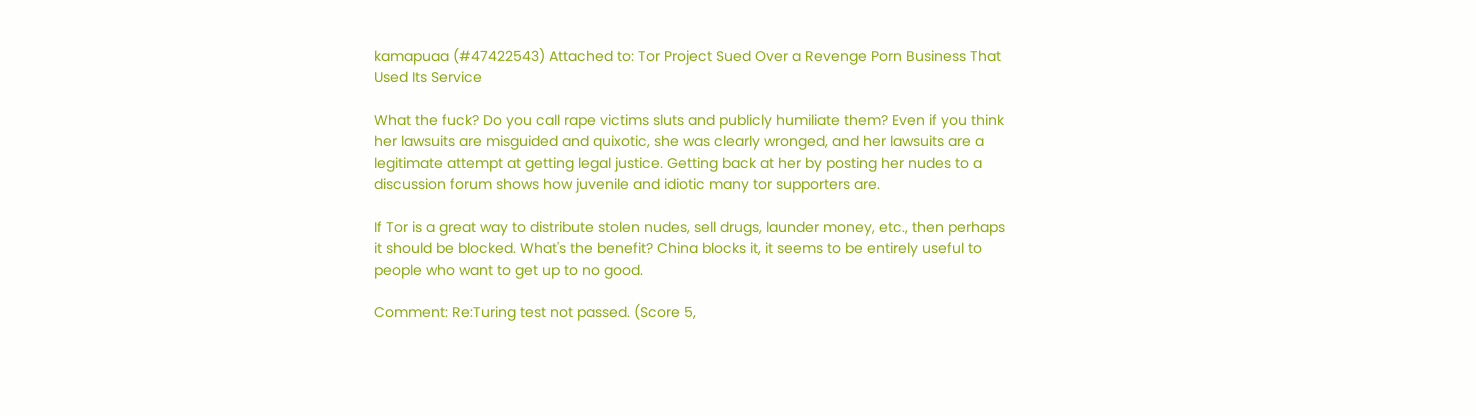kamapuaa (#47422543) Attached to: Tor Project Sued Over a Revenge Porn Business That Used Its Service

What the fuck? Do you call rape victims sluts and publicly humiliate them? Even if you think her lawsuits are misguided and quixotic, she was clearly wronged, and her lawsuits are a legitimate attempt at getting legal justice. Getting back at her by posting her nudes to a discussion forum shows how juvenile and idiotic many tor supporters are.

If Tor is a great way to distribute stolen nudes, sell drugs, launder money, etc., then perhaps it should be blocked. What's the benefit? China blocks it, it seems to be entirely useful to people who want to get up to no good.

Comment: Re:Turing test not passed. (Score 5,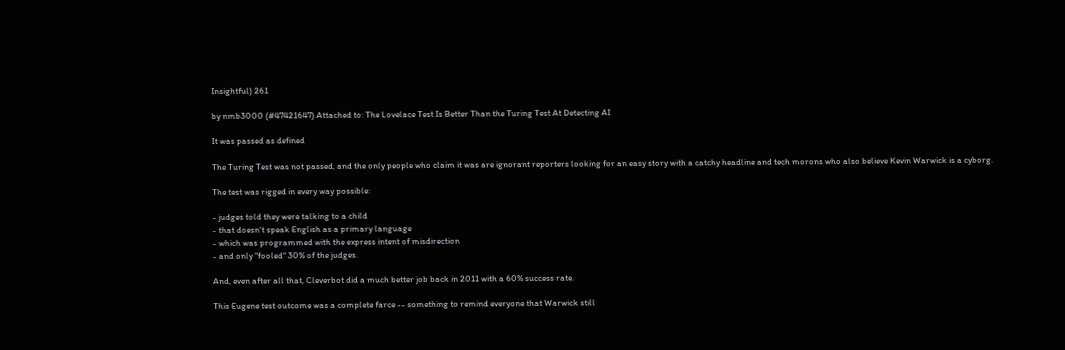Insightful) 261

by nmb3000 (#47421647) Attached to: The Lovelace Test Is Better Than the Turing Test At Detecting AI

It was passed as defined

The Turing Test was not passed, and the only people who claim it was are ignorant reporters looking for an easy story with a catchy headline and tech morons who also believe Kevin Warwick is a cyborg.

The test was rigged in every way possible:

- judges told they were talking to a child
- that doesn't speak English as a primary language
- which was programmed with the express intent of misdirection
- and only "fooled" 30% of the judges.

And, even after all that, Cleverbot did a much better job back in 2011 with a 60% success rate.

This Eugene test outcome was a complete farce -- something to remind everyone that Warwick still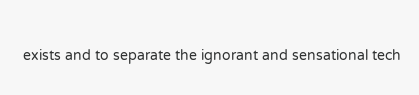exists and to separate the ignorant and sensational tech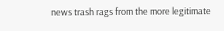news trash rags from the more legitimate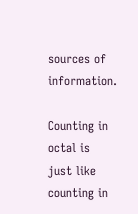sources of information.

Counting in octal is just like counting in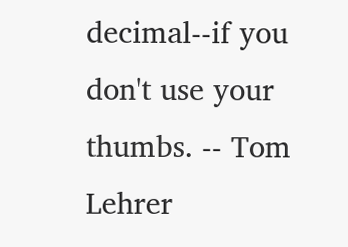decimal--if you don't use your thumbs. -- Tom Lehrer